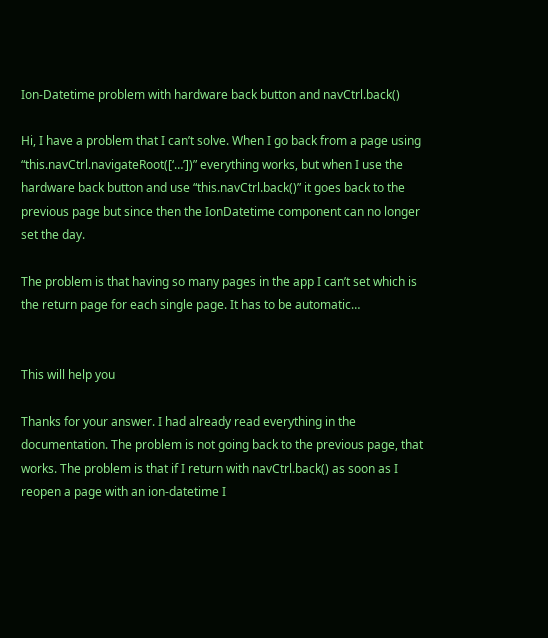Ion-Datetime problem with hardware back button and navCtrl.back()

Hi, I have a problem that I can’t solve. When I go back from a page using “this.navCtrl.navigateRoot([‘…’])” everything works, but when I use the hardware back button and use “this.navCtrl.back()” it goes back to the previous page but since then the IonDatetime component can no longer set the day.

The problem is that having so many pages in the app I can’t set which is the return page for each single page. It has to be automatic…


This will help you

Thanks for your answer. I had already read everything in the documentation. The problem is not going back to the previous page, that works. The problem is that if I return with navCtrl.back() as soon as I reopen a page with an ion-datetime I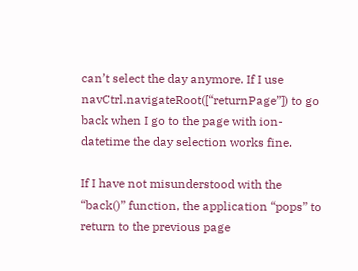can’t select the day anymore. If I use navCtrl.navigateRoot([“returnPage”]) to go back when I go to the page with ion-datetime the day selection works fine.

If I have not misunderstood with the “back()” function, the application “pops” to return to the previous page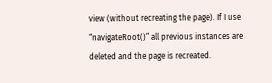view (without recreating the page). If I use “navigateRoot()” all previous instances are deleted and the page is recreated.